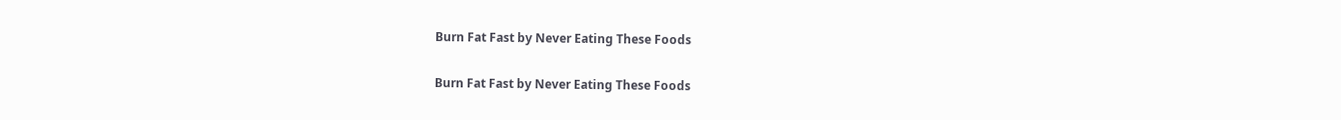Burn Fat Fast by Never Eating These Foods

Burn Fat Fast by Never Eating These Foods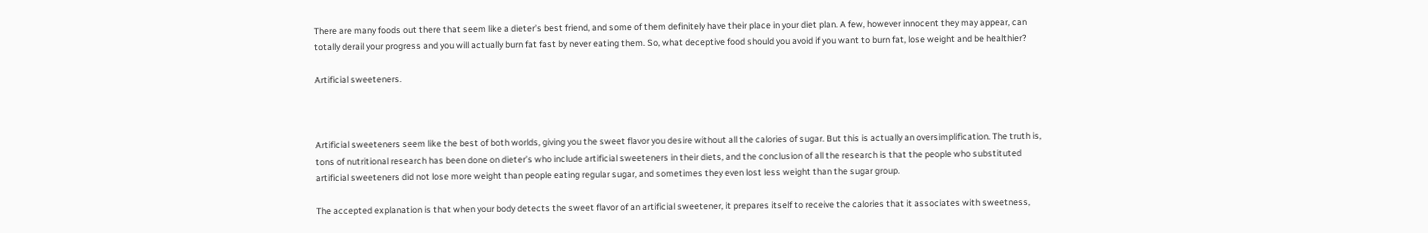There are many foods out there that seem like a dieter’s best friend, and some of them definitely have their place in your diet plan. A few, however innocent they may appear, can totally derail your progress and you will actually burn fat fast by never eating them. So, what deceptive food should you avoid if you want to burn fat, lose weight and be healthier?

Artificial sweeteners.



Artificial sweeteners seem like the best of both worlds, giving you the sweet flavor you desire without all the calories of sugar. But this is actually an oversimplification. The truth is, tons of nutritional research has been done on dieter’s who include artificial sweeteners in their diets, and the conclusion of all the research is that the people who substituted artificial sweeteners did not lose more weight than people eating regular sugar, and sometimes they even lost less weight than the sugar group.

The accepted explanation is that when your body detects the sweet flavor of an artificial sweetener, it prepares itself to receive the calories that it associates with sweetness,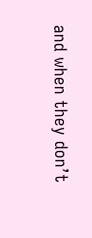and when they don’t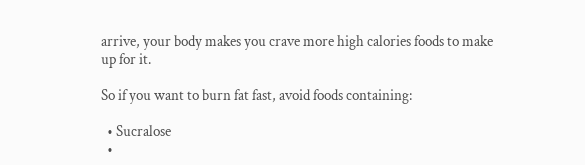arrive, your body makes you crave more high calories foods to make up for it.

So if you want to burn fat fast, avoid foods containing:

  • Sucralose
  •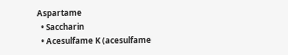Aspartame
  • Saccharin
  • Acesulfame K (acesulfame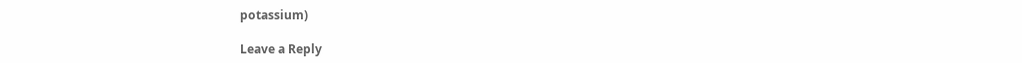potassium)

Leave a Reply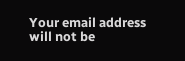Your email address will not be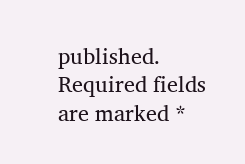published. Required fields are marked *